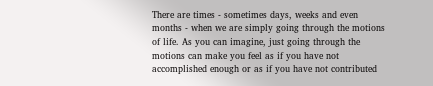There are times - sometimes days, weeks and even months - when we are simply going through the motions of life. As you can imagine, just going through the motions can make you feel as if you have not accomplished enough or as if you have not contributed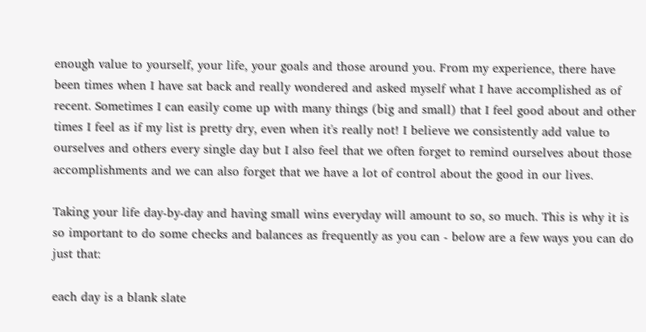enough value to yourself, your life, your goals and those around you. From my experience, there have been times when I have sat back and really wondered and asked myself what I have accomplished as of recent. Sometimes I can easily come up with many things (big and small) that I feel good about and other times I feel as if my list is pretty dry, even when it's really not! I believe we consistently add value to ourselves and others every single day but I also feel that we often forget to remind ourselves about those accomplishments and we can also forget that we have a lot of control about the good in our lives.

Taking your life day-by-day and having small wins everyday will amount to so, so much. This is why it is so important to do some checks and balances as frequently as you can - below are a few ways you can do just that:

each day is a blank slate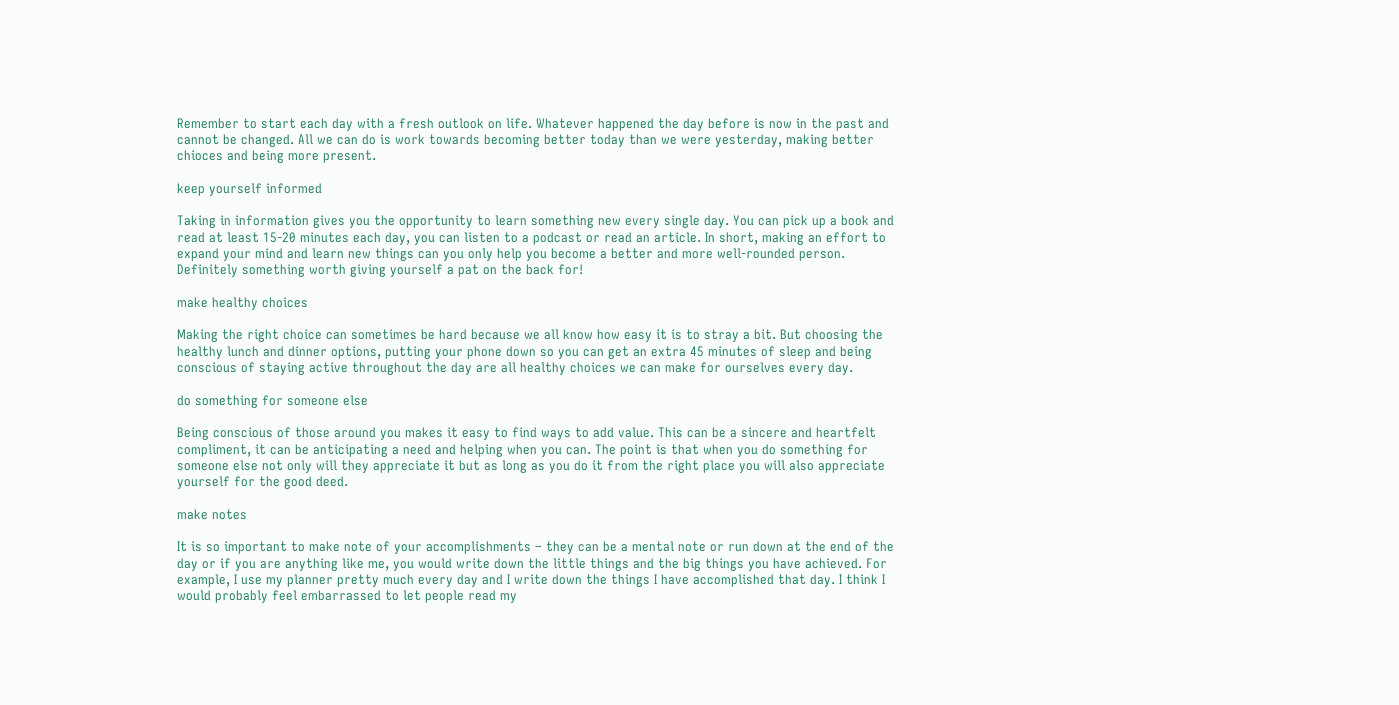Remember to start each day with a fresh outlook on life. Whatever happened the day before is now in the past and cannot be changed. All we can do is work towards becoming better today than we were yesterday, making better chioces and being more present.

keep yourself informed

Taking in information gives you the opportunity to learn something new every single day. You can pick up a book and read at least 15-20 minutes each day, you can listen to a podcast or read an article. In short, making an effort to expand your mind and learn new things can you only help you become a better and more well-rounded person. Definitely something worth giving yourself a pat on the back for!

make healthy choices

Making the right choice can sometimes be hard because we all know how easy it is to stray a bit. But choosing the healthy lunch and dinner options, putting your phone down so you can get an extra 45 minutes of sleep and being conscious of staying active throughout the day are all healthy choices we can make for ourselves every day.

do something for someone else

Being conscious of those around you makes it easy to find ways to add value. This can be a sincere and heartfelt compliment, it can be anticipating a need and helping when you can. The point is that when you do something for someone else not only will they appreciate it but as long as you do it from the right place you will also appreciate yourself for the good deed.

make notes

It is so important to make note of your accomplishments – they can be a mental note or run down at the end of the day or if you are anything like me, you would write down the little things and the big things you have achieved. For example, I use my planner pretty much every day and I write down the things I have accomplished that day. I think I would probably feel embarrassed to let people read my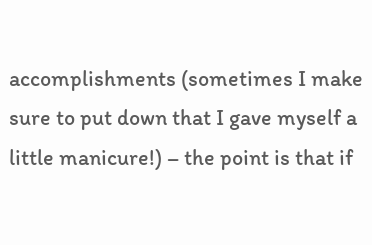accomplishments (sometimes I make sure to put down that I gave myself a little manicure!) – the point is that if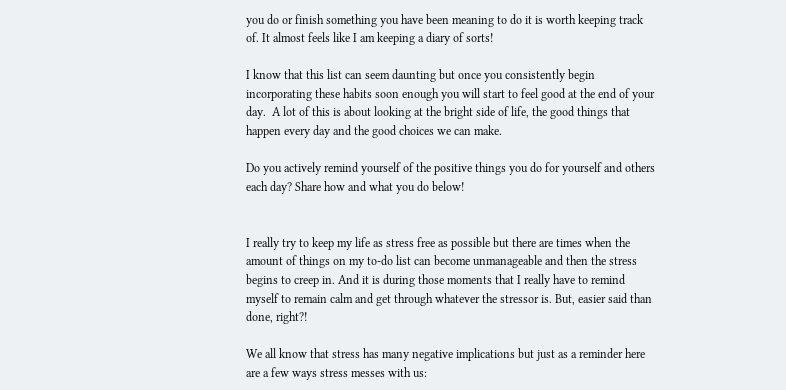you do or finish something you have been meaning to do it is worth keeping track of. It almost feels like I am keeping a diary of sorts!

I know that this list can seem daunting but once you consistently begin incorporating these habits soon enough you will start to feel good at the end of your day.  A lot of this is about looking at the bright side of life, the good things that happen every day and the good choices we can make.

Do you actively remind yourself of the positive things you do for yourself and others each day? Share how and what you do below!


I really try to keep my life as stress free as possible but there are times when the amount of things on my to-do list can become unmanageable and then the stress begins to creep in. And it is during those moments that I really have to remind myself to remain calm and get through whatever the stressor is. But, easier said than done, right?!

We all know that stress has many negative implications but just as a reminder here are a few ways stress messes with us: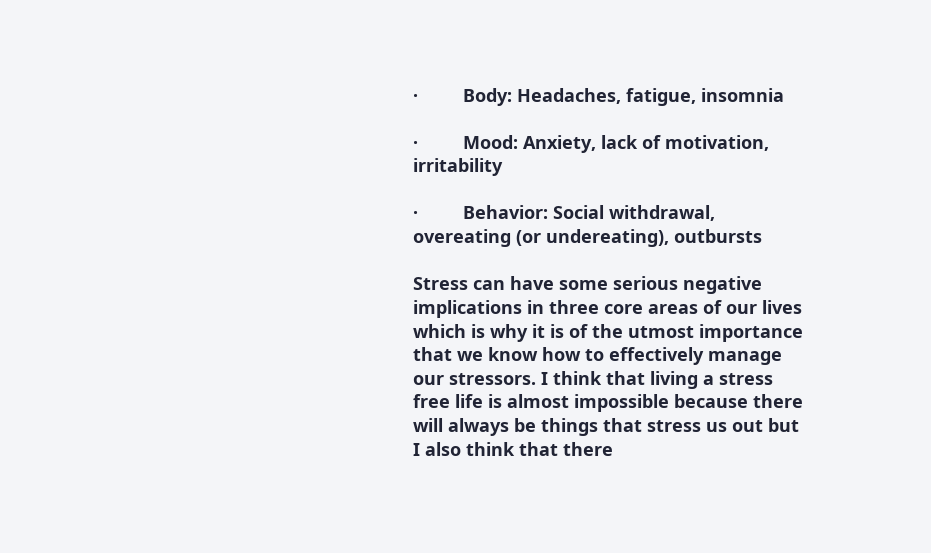·         Body: Headaches, fatigue, insomnia

·         Mood: Anxiety, lack of motivation, irritability

·         Behavior: Social withdrawal, overeating (or undereating), outbursts

Stress can have some serious negative implications in three core areas of our lives which is why it is of the utmost importance that we know how to effectively manage our stressors. I think that living a stress free life is almost impossible because there will always be things that stress us out but I also think that there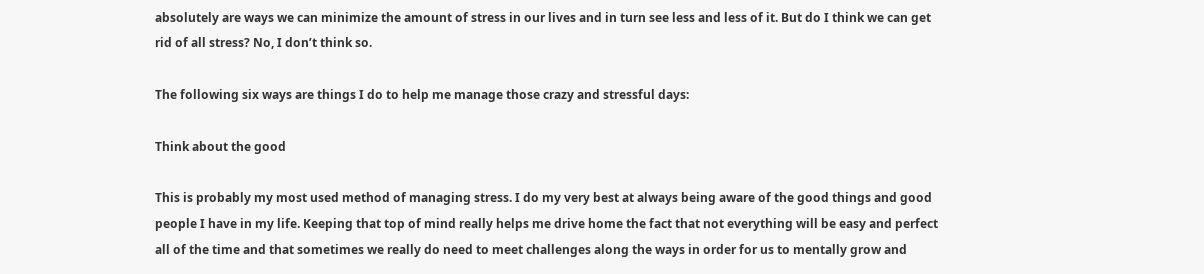absolutely are ways we can minimize the amount of stress in our lives and in turn see less and less of it. But do I think we can get rid of all stress? No, I don’t think so.

The following six ways are things I do to help me manage those crazy and stressful days:

Think about the good

This is probably my most used method of managing stress. I do my very best at always being aware of the good things and good people I have in my life. Keeping that top of mind really helps me drive home the fact that not everything will be easy and perfect all of the time and that sometimes we really do need to meet challenges along the ways in order for us to mentally grow and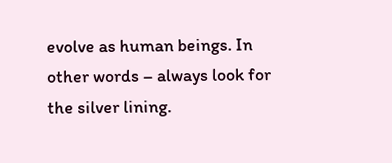evolve as human beings. In other words – always look for the silver lining.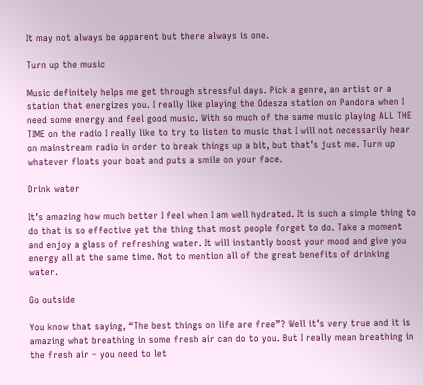It may not always be apparent but there always is one.

Turn up the music

Music definitely helps me get through stressful days. Pick a genre, an artist or a station that energizes you. I really like playing the Odesza station on Pandora when I need some energy and feel good music. With so much of the same music playing ALL THE TIME on the radio I really like to try to listen to music that I will not necessarily hear on mainstream radio in order to break things up a bit, but that’s just me. Turn up whatever floats your boat and puts a smile on your face.

Drink water

It’s amazing how much better I feel when I am well hydrated. It is such a simple thing to do that is so effective yet the thing that most people forget to do. Take a moment and enjoy a glass of refreshing water. It will instantly boost your mood and give you energy all at the same time. Not to mention all of the great benefits of drinking water.

Go outside

You know that saying, “The best things on life are free”? Well it’s very true and it is amazing what breathing in some fresh air can do to you. But I really mean breathing in the fresh air – you need to let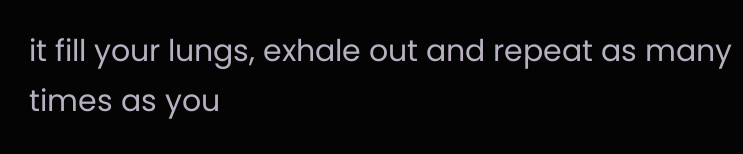it fill your lungs, exhale out and repeat as many times as you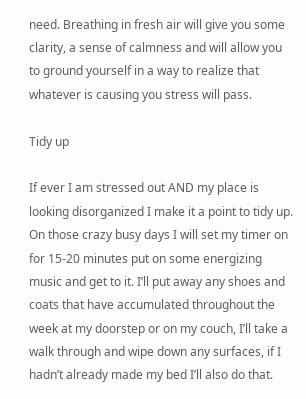need. Breathing in fresh air will give you some clarity, a sense of calmness and will allow you to ground yourself in a way to realize that whatever is causing you stress will pass.

Tidy up

If ever I am stressed out AND my place is looking disorganized I make it a point to tidy up. On those crazy busy days I will set my timer on for 15-20 minutes put on some energizing music and get to it. I’ll put away any shoes and coats that have accumulated throughout the week at my doorstep or on my couch, I’ll take a walk through and wipe down any surfaces, if I hadn’t already made my bed I’ll also do that.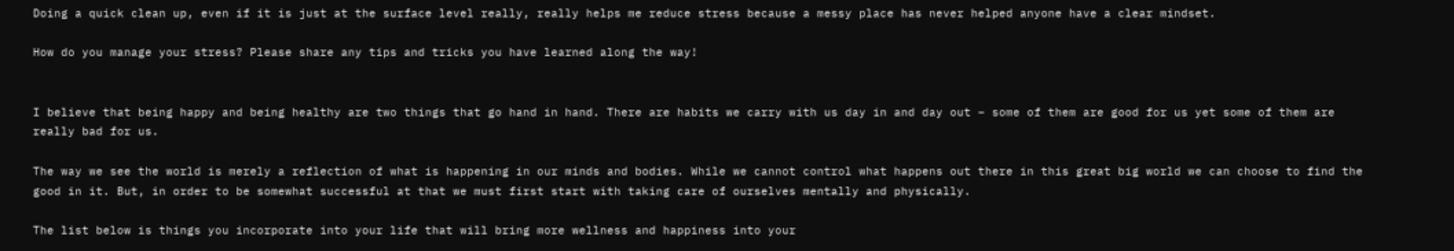Doing a quick clean up, even if it is just at the surface level really, really helps me reduce stress because a messy place has never helped anyone have a clear mindset.

How do you manage your stress? Please share any tips and tricks you have learned along the way!


I believe that being happy and being healthy are two things that go hand in hand. There are habits we carry with us day in and day out – some of them are good for us yet some of them are really bad for us.

The way we see the world is merely a reflection of what is happening in our minds and bodies. While we cannot control what happens out there in this great big world we can choose to find the good in it. But, in order to be somewhat successful at that we must first start with taking care of ourselves mentally and physically.

The list below is things you incorporate into your life that will bring more wellness and happiness into your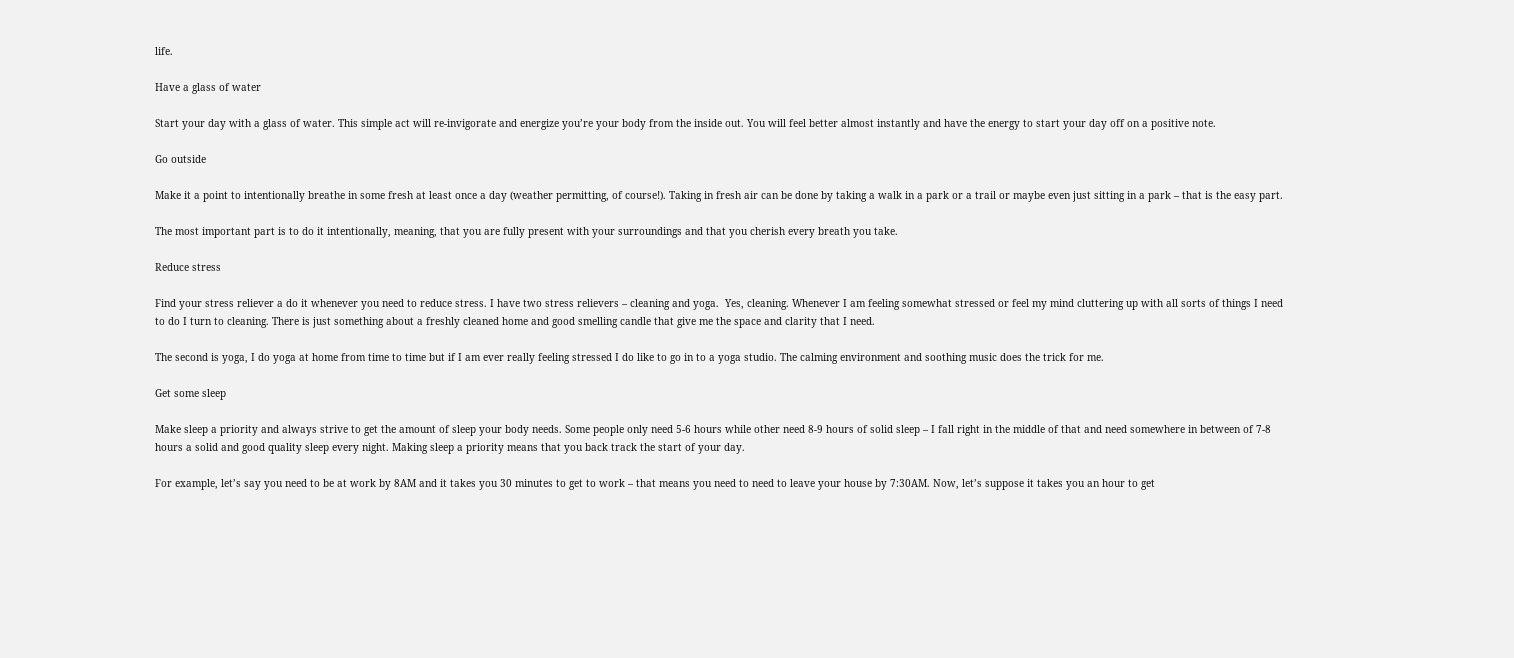life.

Have a glass of water

Start your day with a glass of water. This simple act will re-invigorate and energize you’re your body from the inside out. You will feel better almost instantly and have the energy to start your day off on a positive note.

Go outside

Make it a point to intentionally breathe in some fresh at least once a day (weather permitting, of course!). Taking in fresh air can be done by taking a walk in a park or a trail or maybe even just sitting in a park – that is the easy part.

The most important part is to do it intentionally, meaning, that you are fully present with your surroundings and that you cherish every breath you take.

Reduce stress

Find your stress reliever a do it whenever you need to reduce stress. I have two stress relievers – cleaning and yoga.  Yes, cleaning. Whenever I am feeling somewhat stressed or feel my mind cluttering up with all sorts of things I need to do I turn to cleaning. There is just something about a freshly cleaned home and good smelling candle that give me the space and clarity that I need.

The second is yoga, I do yoga at home from time to time but if I am ever really feeling stressed I do like to go in to a yoga studio. The calming environment and soothing music does the trick for me.

Get some sleep

Make sleep a priority and always strive to get the amount of sleep your body needs. Some people only need 5-6 hours while other need 8-9 hours of solid sleep – I fall right in the middle of that and need somewhere in between of 7-8 hours a solid and good quality sleep every night. Making sleep a priority means that you back track the start of your day.

For example, let’s say you need to be at work by 8AM and it takes you 30 minutes to get to work – that means you need to need to leave your house by 7:30AM. Now, let’s suppose it takes you an hour to get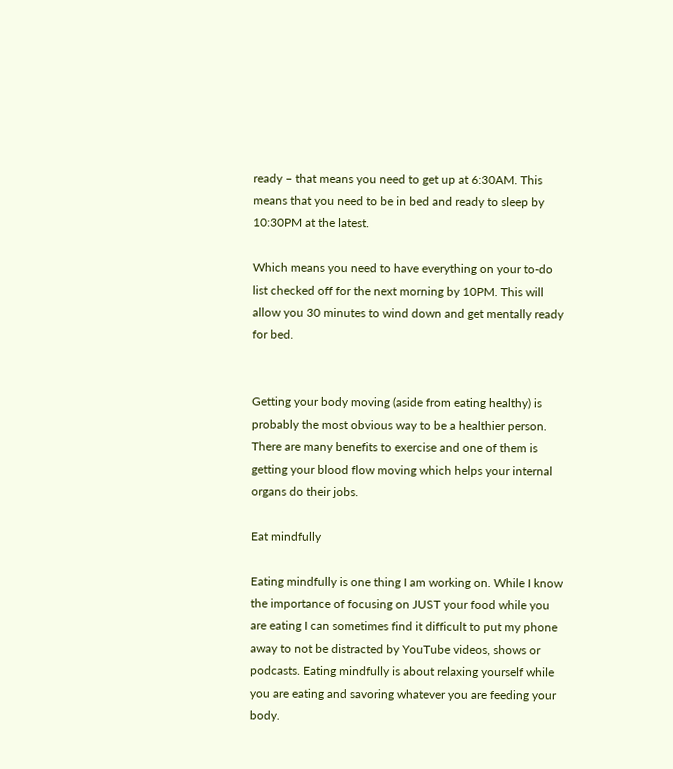ready – that means you need to get up at 6:30AM. This means that you need to be in bed and ready to sleep by 10:30PM at the latest.

Which means you need to have everything on your to-do list checked off for the next morning by 10PM. This will allow you 30 minutes to wind down and get mentally ready for bed.


Getting your body moving (aside from eating healthy) is probably the most obvious way to be a healthier person. There are many benefits to exercise and one of them is getting your blood flow moving which helps your internal organs do their jobs.

Eat mindfully

Eating mindfully is one thing I am working on. While I know the importance of focusing on JUST your food while you are eating I can sometimes find it difficult to put my phone away to not be distracted by YouTube videos, shows or podcasts. Eating mindfully is about relaxing yourself while you are eating and savoring whatever you are feeding your body.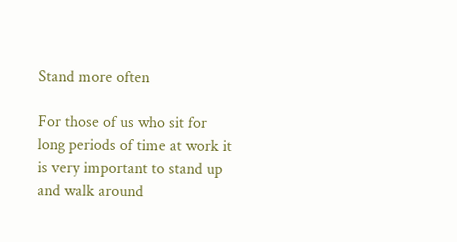Stand more often

For those of us who sit for long periods of time at work it is very important to stand up and walk around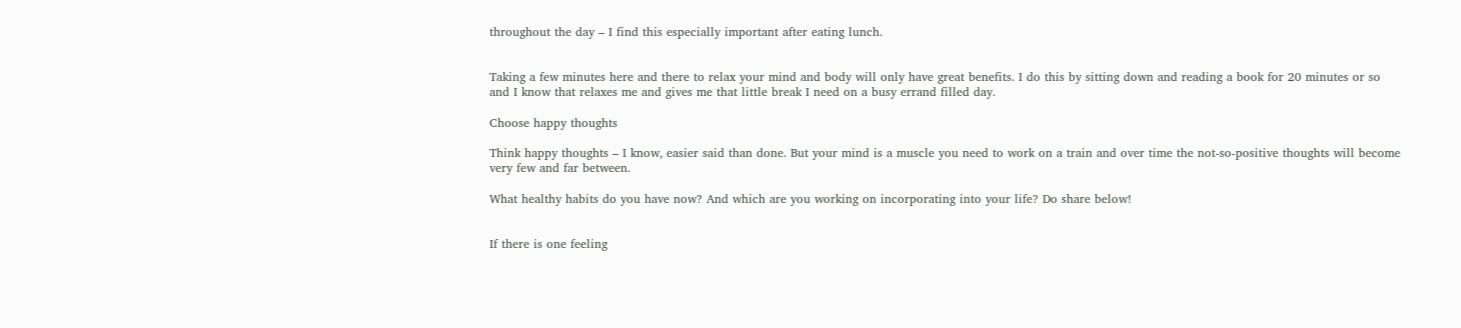throughout the day – I find this especially important after eating lunch.


Taking a few minutes here and there to relax your mind and body will only have great benefits. I do this by sitting down and reading a book for 20 minutes or so and I know that relaxes me and gives me that little break I need on a busy errand filled day.

Choose happy thoughts

Think happy thoughts – I know, easier said than done. But your mind is a muscle you need to work on a train and over time the not-so-positive thoughts will become very few and far between.

What healthy habits do you have now? And which are you working on incorporating into your life? Do share below!


If there is one feeling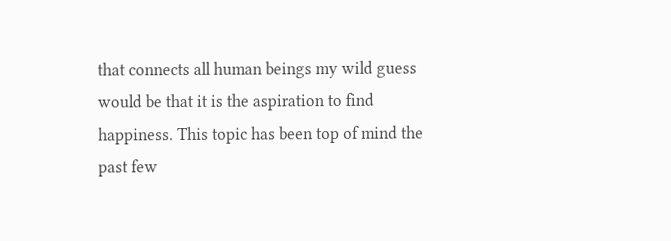that connects all human beings my wild guess would be that it is the aspiration to find happiness. This topic has been top of mind the past few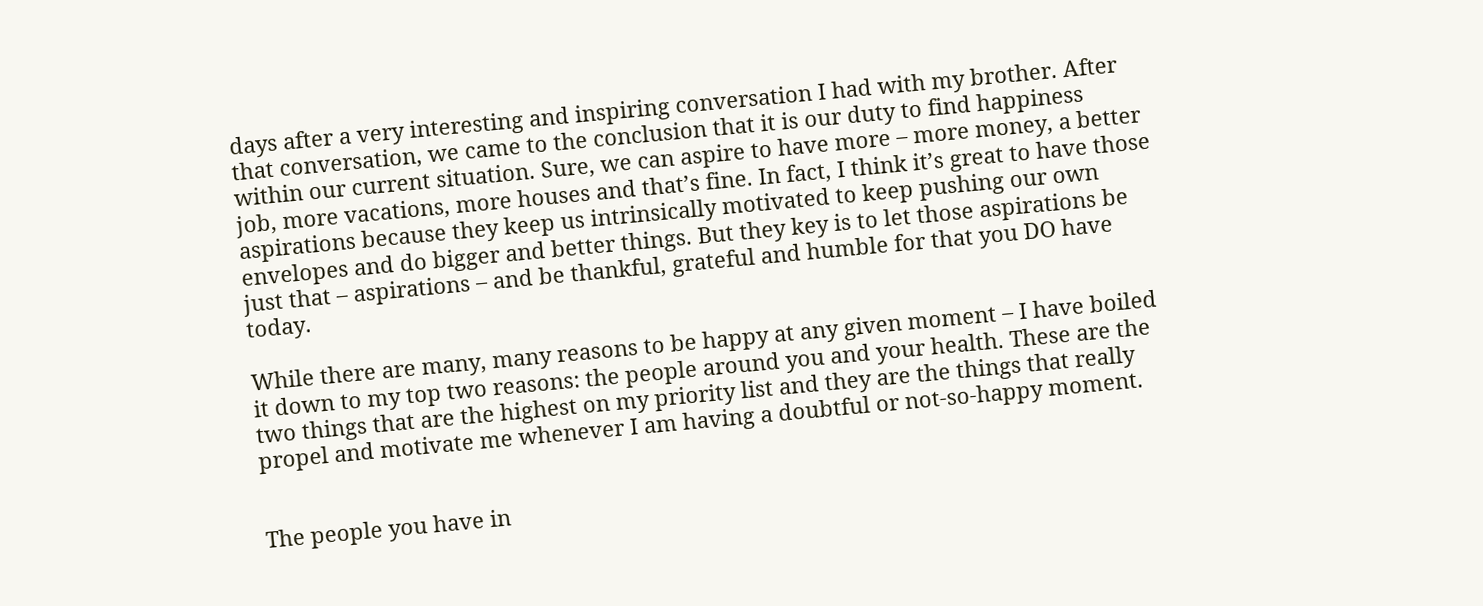days after a very interesting and inspiring conversation I had with my brother. After that conversation, we came to the conclusion that it is our duty to find happiness within our current situation. Sure, we can aspire to have more – more money, a better job, more vacations, more houses and that’s fine. In fact, I think it’s great to have those aspirations because they keep us intrinsically motivated to keep pushing our own envelopes and do bigger and better things. But they key is to let those aspirations be just that – aspirations – and be thankful, grateful and humble for that you DO have today.

While there are many, many reasons to be happy at any given moment – I have boiled it down to my top two reasons: the people around you and your health. These are the two things that are the highest on my priority list and they are the things that really propel and motivate me whenever I am having a doubtful or not-so-happy moment.


The people you have in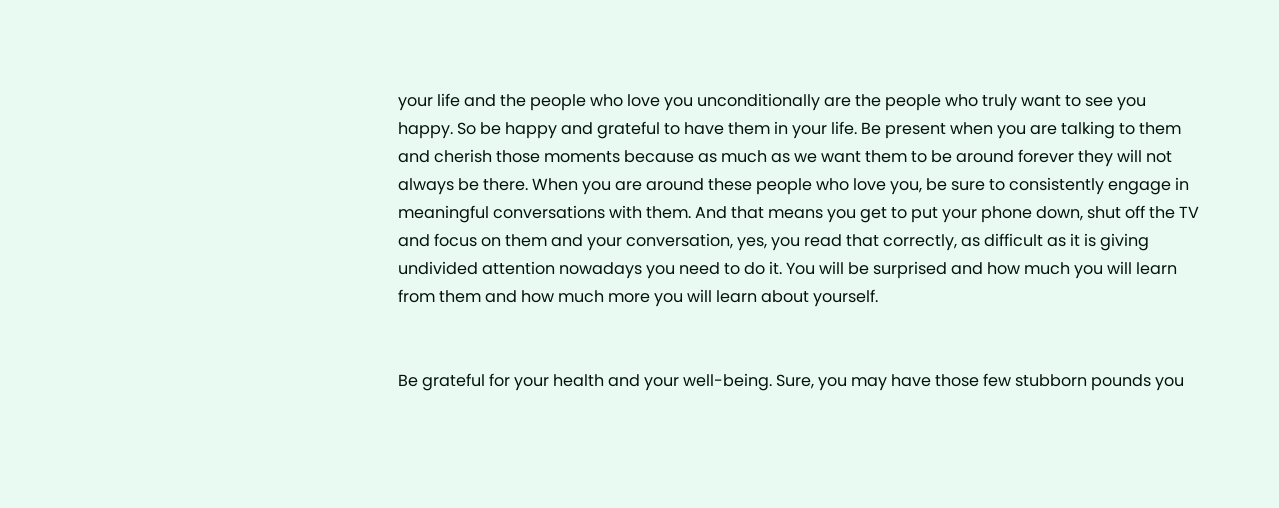your life and the people who love you unconditionally are the people who truly want to see you happy. So be happy and grateful to have them in your life. Be present when you are talking to them and cherish those moments because as much as we want them to be around forever they will not always be there. When you are around these people who love you, be sure to consistently engage in meaningful conversations with them. And that means you get to put your phone down, shut off the TV and focus on them and your conversation, yes, you read that correctly, as difficult as it is giving undivided attention nowadays you need to do it. You will be surprised and how much you will learn from them and how much more you will learn about yourself.


Be grateful for your health and your well-being. Sure, you may have those few stubborn pounds you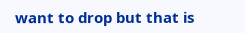want to drop but that is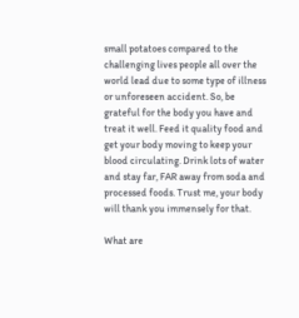small potatoes compared to the challenging lives people all over the world lead due to some type of illness or unforeseen accident. So, be grateful for the body you have and treat it well. Feed it quality food and get your body moving to keep your blood circulating. Drink lots of water and stay far, FAR away from soda and processed foods. Trust me, your body will thank you immensely for that.

What are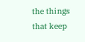the things that keep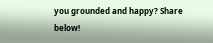you grounded and happy? Share below!